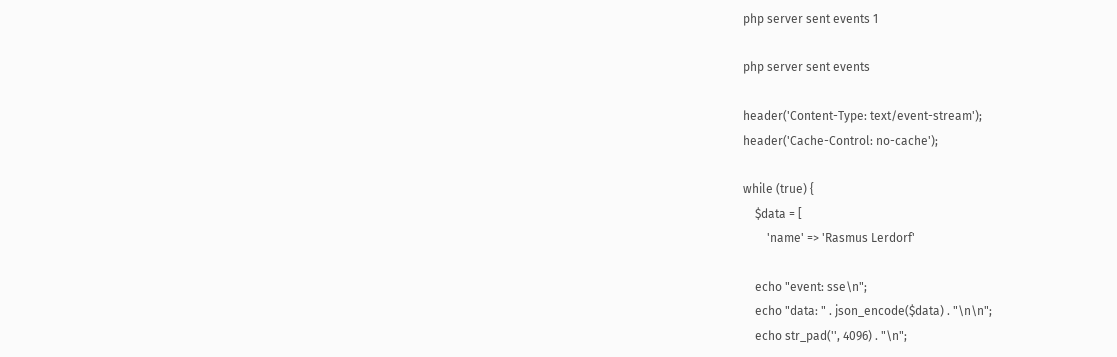php server sent events 1

php server sent events

header('Content-Type: text/event-stream');
header('Cache-Control: no-cache');

while (true) {
    $data = [
        'name' => 'Rasmus Lerdorf'

    echo "event: sse\n";
    echo "data: " . json_encode($data) . "\n\n";
    echo str_pad('', 4096) . "\n";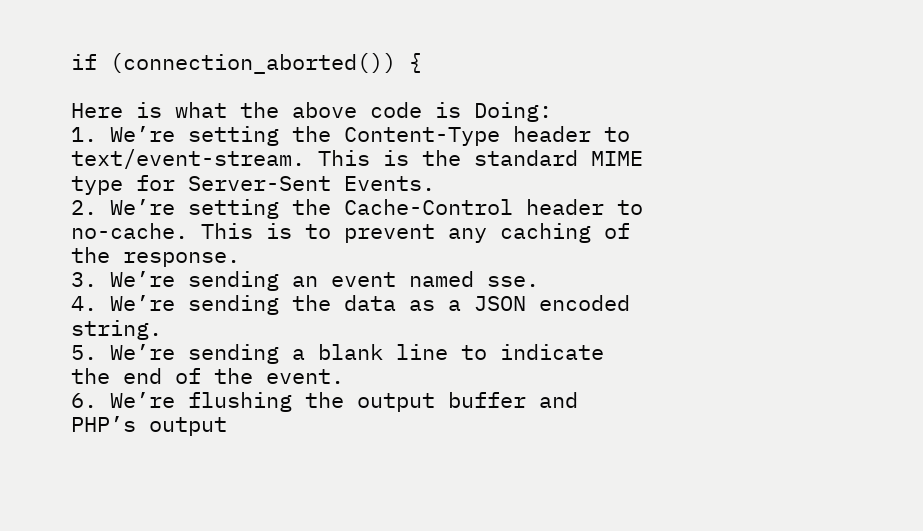if (connection_aborted()) {

Here is what the above code is Doing:
1. We’re setting the Content-Type header to text/event-stream. This is the standard MIME type for Server-Sent Events.
2. We’re setting the Cache-Control header to no-cache. This is to prevent any caching of the response.
3. We’re sending an event named sse.
4. We’re sending the data as a JSON encoded string.
5. We’re sending a blank line to indicate the end of the event.
6. We’re flushing the output buffer and PHP’s output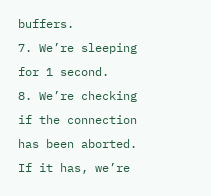buffers.
7. We’re sleeping for 1 second.
8. We’re checking if the connection has been aborted. If it has, we’re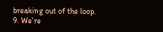breaking out of the loop.
9. We’re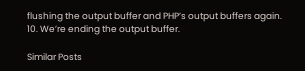flushing the output buffer and PHP’s output buffers again.
10. We’re ending the output buffer.

Similar Posts